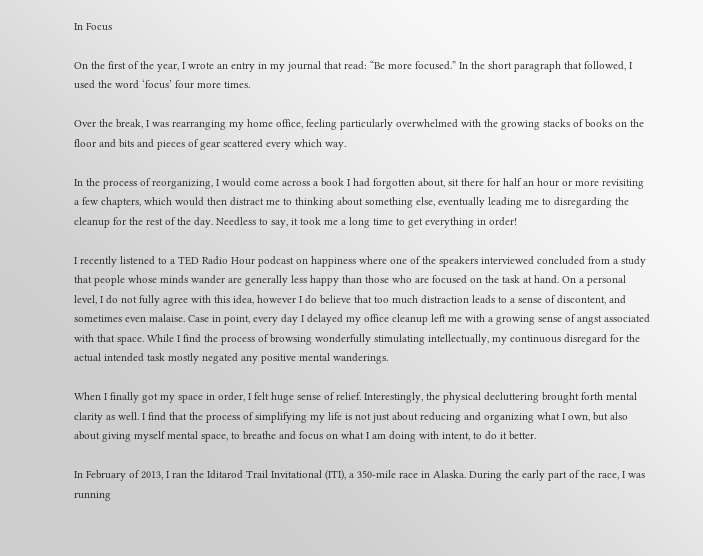In Focus

On the first of the year, I wrote an entry in my journal that read: “Be more focused.” In the short paragraph that followed, I used the word ‘focus’ four more times.

Over the break, I was rearranging my home office, feeling particularly overwhelmed with the growing stacks of books on the floor and bits and pieces of gear scattered every which way.

In the process of reorganizing, I would come across a book I had forgotten about, sit there for half an hour or more revisiting a few chapters, which would then distract me to thinking about something else, eventually leading me to disregarding the cleanup for the rest of the day. Needless to say, it took me a long time to get everything in order!

I recently listened to a TED Radio Hour podcast on happiness where one of the speakers interviewed concluded from a study that people whose minds wander are generally less happy than those who are focused on the task at hand. On a personal level, I do not fully agree with this idea, however I do believe that too much distraction leads to a sense of discontent, and sometimes even malaise. Case in point, every day I delayed my office cleanup left me with a growing sense of angst associated with that space. While I find the process of browsing wonderfully stimulating intellectually, my continuous disregard for the actual intended task mostly negated any positive mental wanderings.

When I finally got my space in order, I felt huge sense of relief. Interestingly, the physical decluttering brought forth mental clarity as well. I find that the process of simplifying my life is not just about reducing and organizing what I own, but also about giving myself mental space, to breathe and focus on what I am doing with intent, to do it better.

In February of 2013, I ran the Iditarod Trail Invitational (ITI), a 350-mile race in Alaska. During the early part of the race, I was running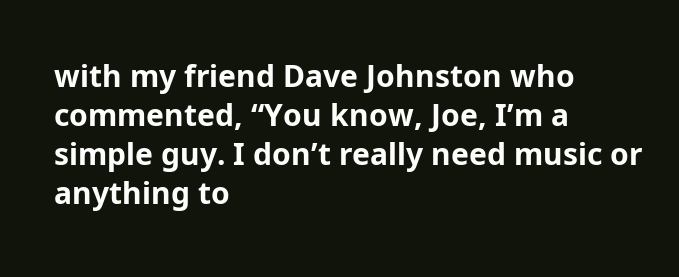with my friend Dave Johnston who commented, “You know, Joe, I’m a simple guy. I don’t really need music or anything to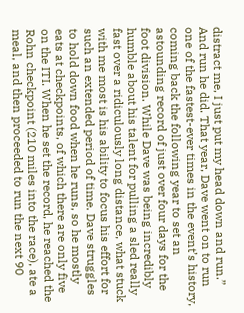distract me, I just put my head down and run.” And run he did. That year, Dave went on to run one of the fastest-ever times in the event’s history, coming back the following year to set an astounding record of just over four days for the foot division. While Dave was being incredibly humble about his talent for pulling a sled really fast over a ridiculously long distance, what stuck with me most is his ability to focus his effort for such an extended period of time. Dave struggles to hold down food when he runs, so he mostly eats at checkpoints, of which there are only five on the ITI. When he set the record, he reached the Rohn checkpoint (210 miles into the race), ate a meal, and then proceeded to run the next 90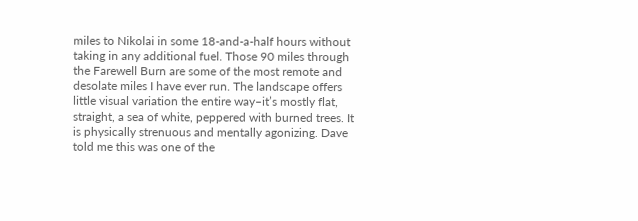miles to Nikolai in some 18-and-a-half hours without taking in any additional fuel. Those 90 miles through the Farewell Burn are some of the most remote and desolate miles I have ever run. The landscape offers little visual variation the entire way–it’s mostly flat, straight, a sea of white, peppered with burned trees. It is physically strenuous and mentally agonizing. Dave told me this was one of the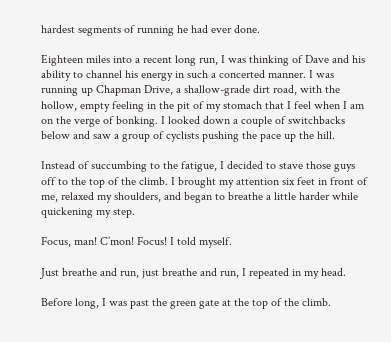hardest segments of running he had ever done.

Eighteen miles into a recent long run, I was thinking of Dave and his ability to channel his energy in such a concerted manner. I was running up Chapman Drive, a shallow-grade dirt road, with the hollow, empty feeling in the pit of my stomach that I feel when I am on the verge of bonking. I looked down a couple of switchbacks below and saw a group of cyclists pushing the pace up the hill.

Instead of succumbing to the fatigue, I decided to stave those guys off to the top of the climb. I brought my attention six feet in front of me, relaxed my shoulders, and began to breathe a little harder while quickening my step.

Focus, man! C’mon! Focus! I told myself.

Just breathe and run, just breathe and run, I repeated in my head.

Before long, I was past the green gate at the top of the climb.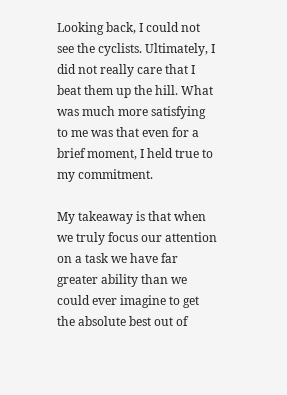Looking back, I could not see the cyclists. Ultimately, I did not really care that I beat them up the hill. What was much more satisfying to me was that even for a brief moment, I held true to my commitment.

My takeaway is that when we truly focus our attention on a task we have far greater ability than we could ever imagine to get the absolute best out of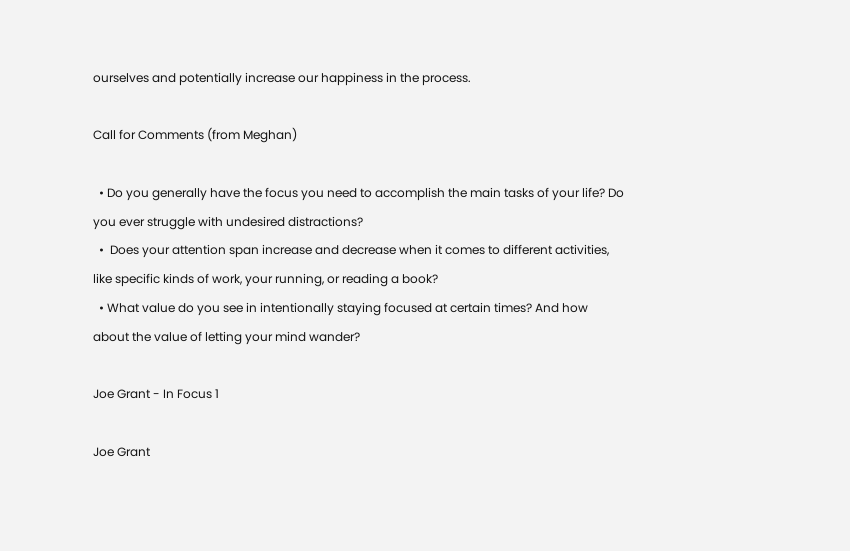ourselves and potentially increase our happiness in the process.

Call for Comments (from Meghan)

  • Do you generally have the focus you need to accomplish the main tasks of your life? Do you ever struggle with undesired distractions?
  •  Does your attention span increase and decrease when it comes to different activities, like specific kinds of work, your running, or reading a book?
  • What value do you see in intentionally staying focused at certain times? And how about the value of letting your mind wander?

Joe Grant - In Focus 1

Joe Grant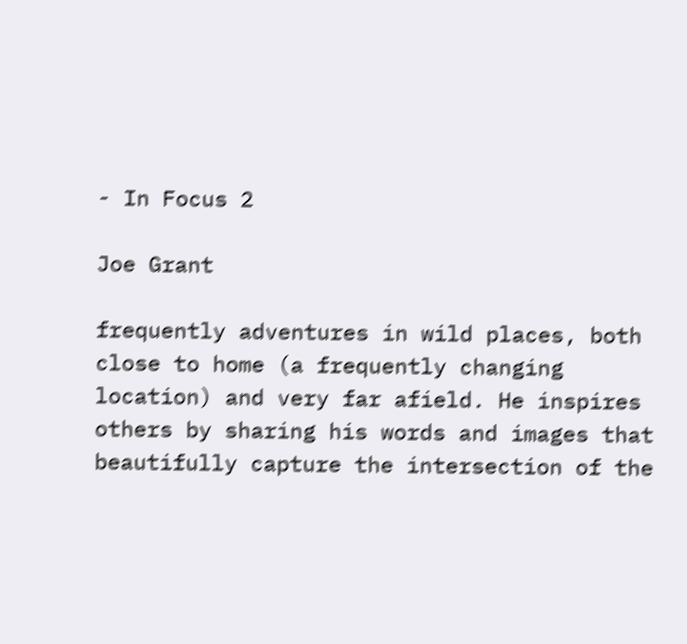- In Focus 2

Joe Grant

frequently adventures in wild places, both close to home (a frequently changing location) and very far afield. He inspires others by sharing his words and images that beautifully capture the intersection of the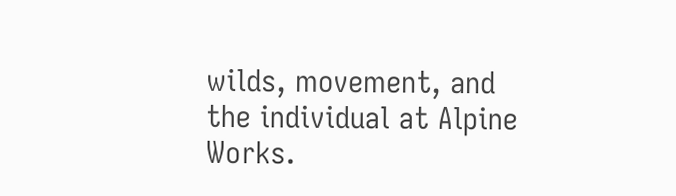wilds, movement, and the individual at Alpine Works.